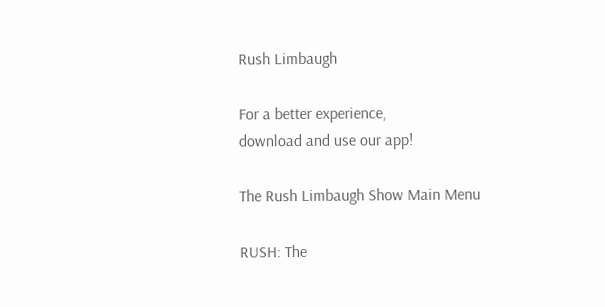Rush Limbaugh

For a better experience,
download and use our app!

The Rush Limbaugh Show Main Menu

RUSH: The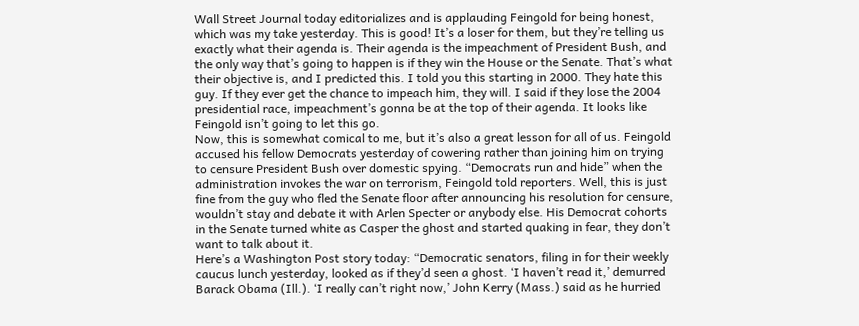Wall Street Journal today editorializes and is applauding Feingold for being honest, which was my take yesterday. This is good! It’s a loser for them, but they’re telling us exactly what their agenda is. Their agenda is the impeachment of President Bush, and the only way that’s going to happen is if they win the House or the Senate. That’s what their objective is, and I predicted this. I told you this starting in 2000. They hate this guy. If they ever get the chance to impeach him, they will. I said if they lose the 2004 presidential race, impeachment’s gonna be at the top of their agenda. It looks like Feingold isn’t going to let this go.
Now, this is somewhat comical to me, but it’s also a great lesson for all of us. Feingold accused his fellow Democrats yesterday of cowering rather than joining him on trying to censure President Bush over domestic spying. “Democrats run and hide” when the administration invokes the war on terrorism, Feingold told reporters. Well, this is just fine from the guy who fled the Senate floor after announcing his resolution for censure, wouldn’t stay and debate it with Arlen Specter or anybody else. His Democrat cohorts in the Senate turned white as Casper the ghost and started quaking in fear, they don’t want to talk about it.
Here’s a Washington Post story today: “Democratic senators, filing in for their weekly caucus lunch yesterday, looked as if they’d seen a ghost. ‘I haven’t read it,’ demurred Barack Obama (Ill.). ‘I really can’t right now,’ John Kerry (Mass.) said as he hurried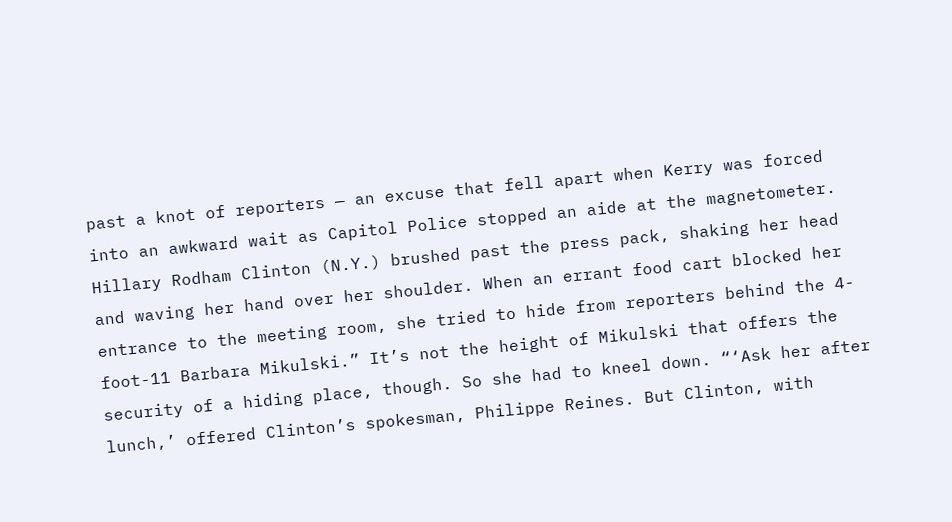past a knot of reporters — an excuse that fell apart when Kerry was forced into an awkward wait as Capitol Police stopped an aide at the magnetometer. Hillary Rodham Clinton (N.Y.) brushed past the press pack, shaking her head and waving her hand over her shoulder. When an errant food cart blocked her entrance to the meeting room, she tried to hide from reporters behind the 4-foot-11 Barbara Mikulski.” It’s not the height of Mikulski that offers the security of a hiding place, though. So she had to kneel down. “‘Ask her after lunch,’ offered Clinton’s spokesman, Philippe Reines. But Clinton, with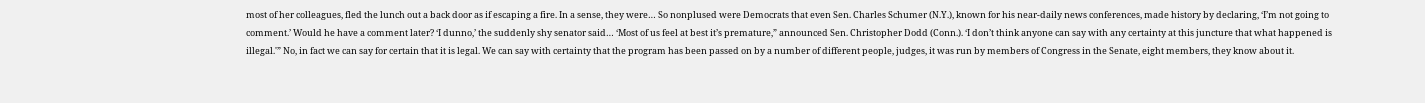most of her colleagues, fled the lunch out a back door as if escaping a fire. In a sense, they were… So nonplused were Democrats that even Sen. Charles Schumer (N.Y.), known for his near-daily news conferences, made history by declaring, ‘I’m not going to comment.’ Would he have a comment later? ‘I dunno,’ the suddenly shy senator said… ‘Most of us feel at best it’s premature,” announced Sen. Christopher Dodd (Conn.). ‘I don’t think anyone can say with any certainty at this juncture that what happened is illegal.'” No, in fact we can say for certain that it is legal. We can say with certainty that the program has been passed on by a number of different people, judges, it was run by members of Congress in the Senate, eight members, they know about it.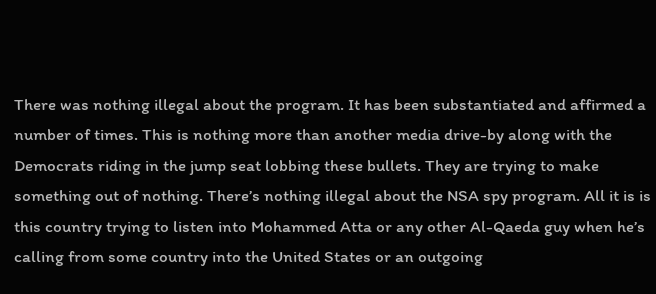There was nothing illegal about the program. It has been substantiated and affirmed a number of times. This is nothing more than another media drive-by along with the Democrats riding in the jump seat lobbing these bullets. They are trying to make something out of nothing. There’s nothing illegal about the NSA spy program. All it is is this country trying to listen into Mohammed Atta or any other Al-Qaeda guy when he’s calling from some country into the United States or an outgoing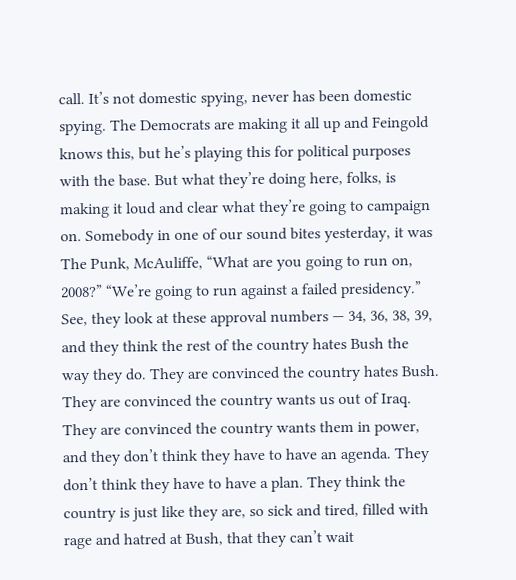call. It’s not domestic spying, never has been domestic spying. The Democrats are making it all up and Feingold knows this, but he’s playing this for political purposes with the base. But what they’re doing here, folks, is making it loud and clear what they’re going to campaign on. Somebody in one of our sound bites yesterday, it was The Punk, McAuliffe, “What are you going to run on, 2008?” “We’re going to run against a failed presidency.”
See, they look at these approval numbers — 34, 36, 38, 39, and they think the rest of the country hates Bush the way they do. They are convinced the country hates Bush. They are convinced the country wants us out of Iraq. They are convinced the country wants them in power, and they don’t think they have to have an agenda. They don’t think they have to have a plan. They think the country is just like they are, so sick and tired, filled with rage and hatred at Bush, that they can’t wait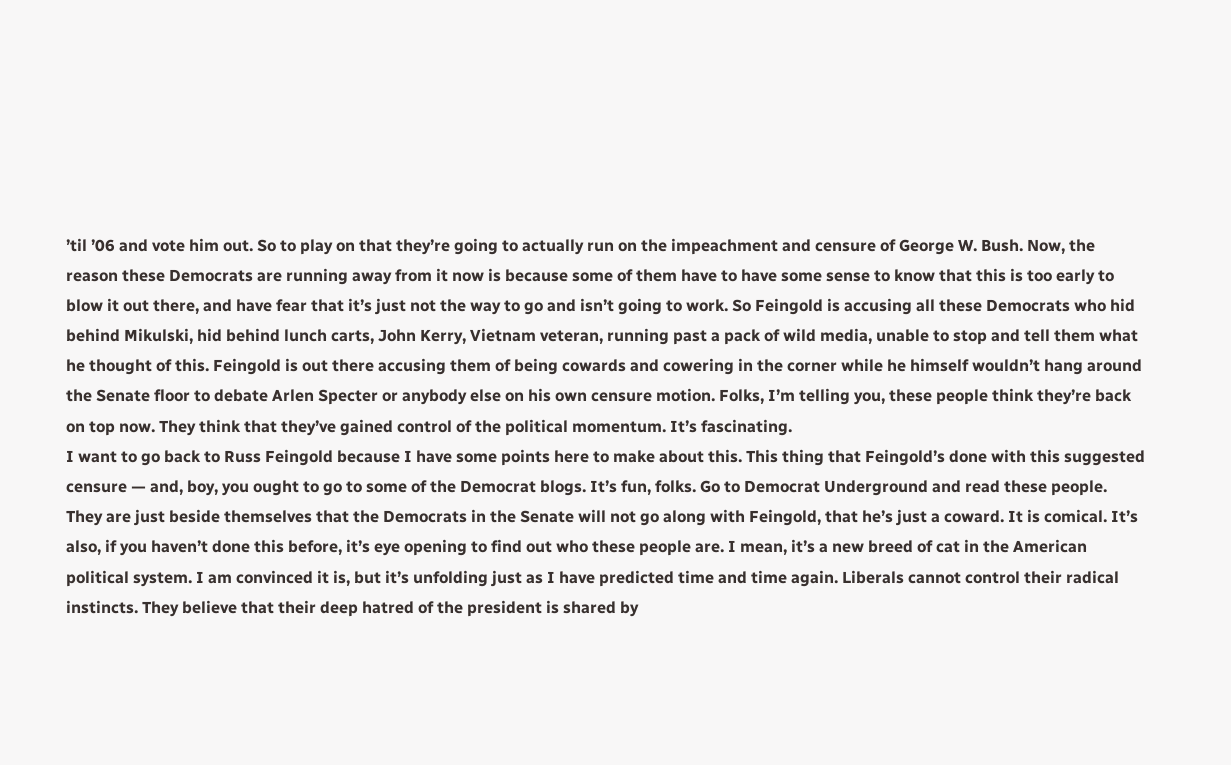’til ’06 and vote him out. So to play on that they’re going to actually run on the impeachment and censure of George W. Bush. Now, the reason these Democrats are running away from it now is because some of them have to have some sense to know that this is too early to blow it out there, and have fear that it’s just not the way to go and isn’t going to work. So Feingold is accusing all these Democrats who hid behind Mikulski, hid behind lunch carts, John Kerry, Vietnam veteran, running past a pack of wild media, unable to stop and tell them what he thought of this. Feingold is out there accusing them of being cowards and cowering in the corner while he himself wouldn’t hang around the Senate floor to debate Arlen Specter or anybody else on his own censure motion. Folks, I’m telling you, these people think they’re back on top now. They think that they’ve gained control of the political momentum. It’s fascinating.
I want to go back to Russ Feingold because I have some points here to make about this. This thing that Feingold’s done with this suggested censure — and, boy, you ought to go to some of the Democrat blogs. It’s fun, folks. Go to Democrat Underground and read these people. They are just beside themselves that the Democrats in the Senate will not go along with Feingold, that he’s just a coward. It is comical. It’s also, if you haven’t done this before, it’s eye opening to find out who these people are. I mean, it’s a new breed of cat in the American political system. I am convinced it is, but it’s unfolding just as I have predicted time and time again. Liberals cannot control their radical instincts. They believe that their deep hatred of the president is shared by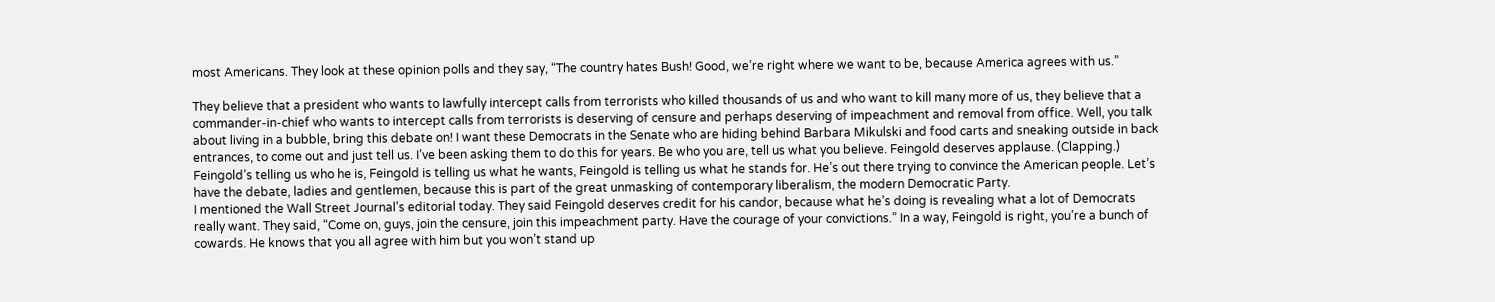most Americans. They look at these opinion polls and they say, “The country hates Bush! Good, we’re right where we want to be, because America agrees with us.”

They believe that a president who wants to lawfully intercept calls from terrorists who killed thousands of us and who want to kill many more of us, they believe that a commander-in-chief who wants to intercept calls from terrorists is deserving of censure and perhaps deserving of impeachment and removal from office. Well, you talk about living in a bubble, bring this debate on! I want these Democrats in the Senate who are hiding behind Barbara Mikulski and food carts and sneaking outside in back entrances, to come out and just tell us. I’ve been asking them to do this for years. Be who you are, tell us what you believe. Feingold deserves applause. (Clapping.) Feingold’s telling us who he is, Feingold is telling us what he wants, Feingold is telling us what he stands for. He’s out there trying to convince the American people. Let’s have the debate, ladies and gentlemen, because this is part of the great unmasking of contemporary liberalism, the modern Democratic Party.
I mentioned the Wall Street Journal’s editorial today. They said Feingold deserves credit for his candor, because what he’s doing is revealing what a lot of Democrats really want. They said, “Come on, guys, join the censure, join this impeachment party. Have the courage of your convictions.” In a way, Feingold is right, you’re a bunch of cowards. He knows that you all agree with him but you won’t stand up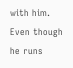with him. Even though he runs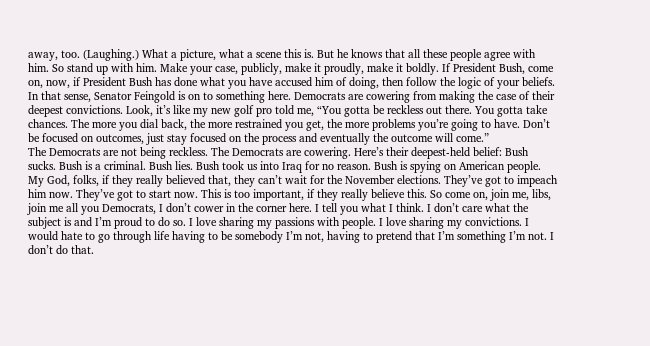away, too. (Laughing.) What a picture, what a scene this is. But he knows that all these people agree with him. So stand up with him. Make your case, publicly, make it proudly, make it boldly. If President Bush, come on, now, if President Bush has done what you have accused him of doing, then follow the logic of your beliefs. In that sense, Senator Feingold is on to something here. Democrats are cowering from making the case of their deepest convictions. Look, it’s like my new golf pro told me, “You gotta be reckless out there. You gotta take chances. The more you dial back, the more restrained you get, the more problems you’re going to have. Don’t be focused on outcomes, just stay focused on the process and eventually the outcome will come.”
The Democrats are not being reckless. The Democrats are cowering. Here’s their deepest-held belief: Bush sucks. Bush is a criminal. Bush lies. Bush took us into Iraq for no reason. Bush is spying on American people. My God, folks, if they really believed that, they can’t wait for the November elections. They’ve got to impeach him now. They’ve got to start now. This is too important, if they really believe this. So come on, join me, libs, join me all you Democrats, I don’t cower in the corner here. I tell you what I think. I don’t care what the subject is and I’m proud to do so. I love sharing my passions with people. I love sharing my convictions. I would hate to go through life having to be somebody I’m not, having to pretend that I’m something I’m not. I don’t do that.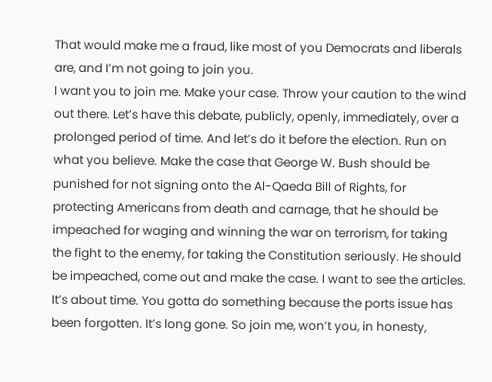That would make me a fraud, like most of you Democrats and liberals are, and I’m not going to join you.
I want you to join me. Make your case. Throw your caution to the wind out there. Let’s have this debate, publicly, openly, immediately, over a prolonged period of time. And let’s do it before the election. Run on what you believe. Make the case that George W. Bush should be punished for not signing onto the Al-Qaeda Bill of Rights, for protecting Americans from death and carnage, that he should be impeached for waging and winning the war on terrorism, for taking the fight to the enemy, for taking the Constitution seriously. He should be impeached, come out and make the case. I want to see the articles. It’s about time. You gotta do something because the ports issue has been forgotten. It’s long gone. So join me, won’t you, in honesty,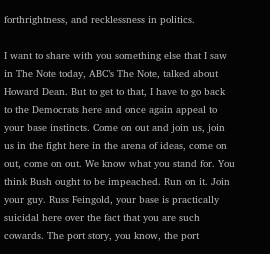forthrightness, and recklessness in politics.

I want to share with you something else that I saw in The Note today, ABC’s The Note, talked about Howard Dean. But to get to that, I have to go back to the Democrats here and once again appeal to your base instincts. Come on out and join us, join us in the fight here in the arena of ideas, come on out, come on out. We know what you stand for. You think Bush ought to be impeached. Run on it. Join your guy. Russ Feingold, your base is practically suicidal here over the fact that you are such cowards. The port story, you know, the port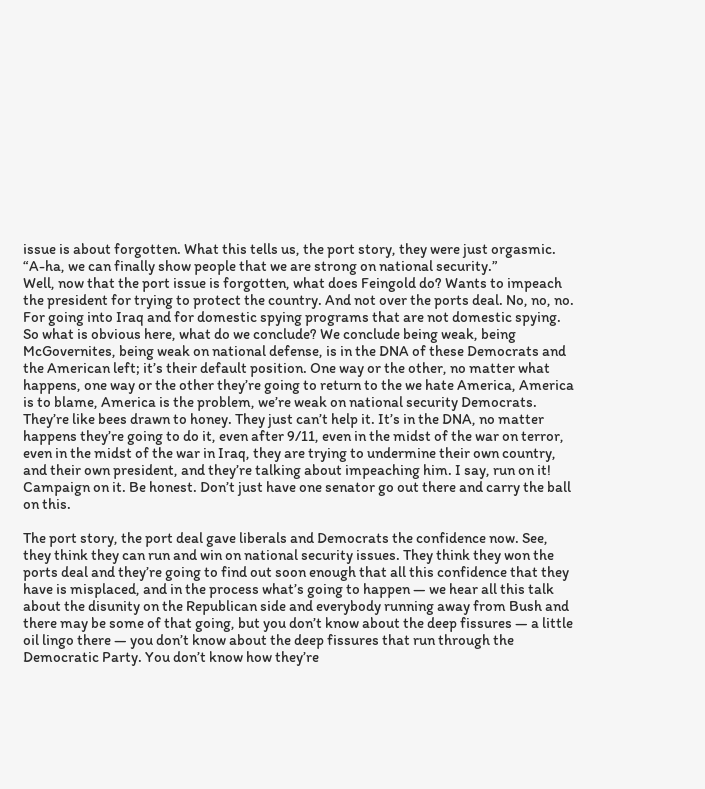issue is about forgotten. What this tells us, the port story, they were just orgasmic. “A-ha, we can finally show people that we are strong on national security.”
Well, now that the port issue is forgotten, what does Feingold do? Wants to impeach the president for trying to protect the country. And not over the ports deal. No, no, no. For going into Iraq and for domestic spying programs that are not domestic spying. So what is obvious here, what do we conclude? We conclude being weak, being McGovernites, being weak on national defense, is in the DNA of these Democrats and the American left; it’s their default position. One way or the other, no matter what happens, one way or the other they’re going to return to the we hate America, America is to blame, America is the problem, we’re weak on national security Democrats. They’re like bees drawn to honey. They just can’t help it. It’s in the DNA, no matter happens they’re going to do it, even after 9/11, even in the midst of the war on terror, even in the midst of the war in Iraq, they are trying to undermine their own country, and their own president, and they’re talking about impeaching him. I say, run on it! Campaign on it. Be honest. Don’t just have one senator go out there and carry the ball on this.

The port story, the port deal gave liberals and Democrats the confidence now. See, they think they can run and win on national security issues. They think they won the ports deal and they’re going to find out soon enough that all this confidence that they have is misplaced, and in the process what’s going to happen — we hear all this talk about the disunity on the Republican side and everybody running away from Bush and there may be some of that going, but you don’t know about the deep fissures — a little oil lingo there — you don’t know about the deep fissures that run through the Democratic Party. You don’t know how they’re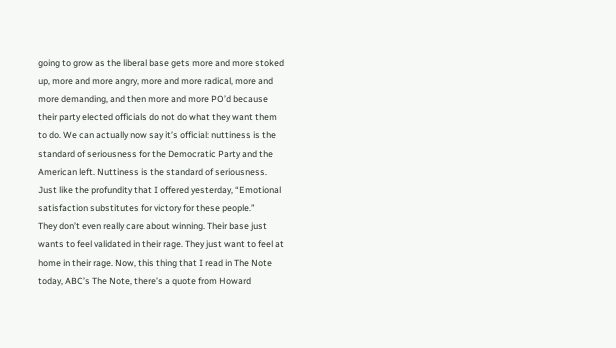going to grow as the liberal base gets more and more stoked up, more and more angry, more and more radical, more and more demanding, and then more and more PO’d because their party elected officials do not do what they want them to do. We can actually now say it’s official: nuttiness is the standard of seriousness for the Democratic Party and the American left. Nuttiness is the standard of seriousness. Just like the profundity that I offered yesterday, “Emotional satisfaction substitutes for victory for these people.”
They don’t even really care about winning. Their base just wants to feel validated in their rage. They just want to feel at home in their rage. Now, this thing that I read in The Note today, ABC’s The Note, there’s a quote from Howard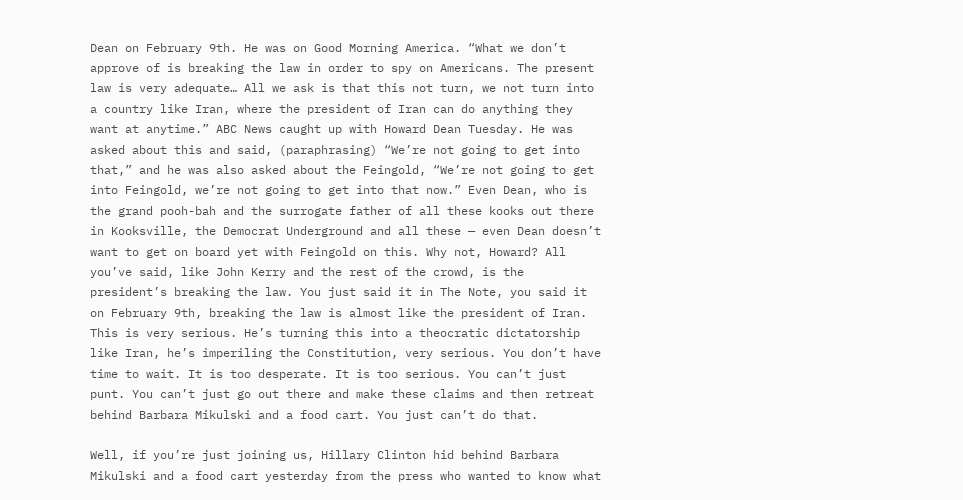Dean on February 9th. He was on Good Morning America. “What we don’t approve of is breaking the law in order to spy on Americans. The present law is very adequate… All we ask is that this not turn, we not turn into a country like Iran, where the president of Iran can do anything they want at anytime.” ABC News caught up with Howard Dean Tuesday. He was asked about this and said, (paraphrasing) “We’re not going to get into that,” and he was also asked about the Feingold, “We’re not going to get into Feingold, we’re not going to get into that now.” Even Dean, who is the grand pooh-bah and the surrogate father of all these kooks out there in Kooksville, the Democrat Underground and all these — even Dean doesn’t want to get on board yet with Feingold on this. Why not, Howard? All you’ve said, like John Kerry and the rest of the crowd, is the president’s breaking the law. You just said it in The Note, you said it on February 9th, breaking the law is almost like the president of Iran. This is very serious. He’s turning this into a theocratic dictatorship like Iran, he’s imperiling the Constitution, very serious. You don’t have time to wait. It is too desperate. It is too serious. You can’t just punt. You can’t just go out there and make these claims and then retreat behind Barbara Mikulski and a food cart. You just can’t do that.

Well, if you’re just joining us, Hillary Clinton hid behind Barbara Mikulski and a food cart yesterday from the press who wanted to know what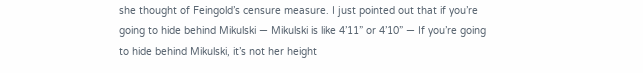she thought of Feingold’s censure measure. I just pointed out that if you’re going to hide behind Mikulski — Mikulski is like 4’11” or 4’10” — If you’re going to hide behind Mikulski, it’s not her height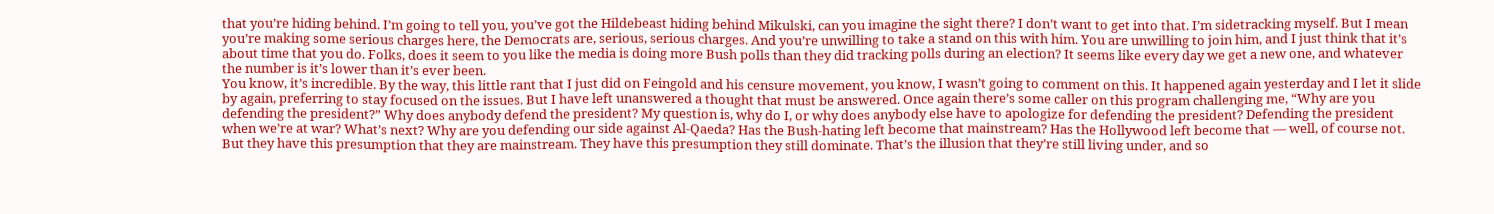that you’re hiding behind. I’m going to tell you, you’ve got the Hildebeast hiding behind Mikulski, can you imagine the sight there? I don’t want to get into that. I’m sidetracking myself. But I mean you’re making some serious charges here, the Democrats are, serious, serious charges. And you’re unwilling to take a stand on this with him. You are unwilling to join him, and I just think that it’s about time that you do. Folks, does it seem to you like the media is doing more Bush polls than they did tracking polls during an election? It seems like every day we get a new one, and whatever the number is it’s lower than it’s ever been.
You know, it’s incredible. By the way, this little rant that I just did on Feingold and his censure movement, you know, I wasn’t going to comment on this. It happened again yesterday and I let it slide by again, preferring to stay focused on the issues. But I have left unanswered a thought that must be answered. Once again there’s some caller on this program challenging me, “Why are you defending the president?” Why does anybody defend the president? My question is, why do I, or why does anybody else have to apologize for defending the president? Defending the president when we’re at war? What’s next? Why are you defending our side against Al-Qaeda? Has the Bush-hating left become that mainstream? Has the Hollywood left become that — well, of course not. But they have this presumption that they are mainstream. They have this presumption they still dominate. That’s the illusion that they’re still living under, and so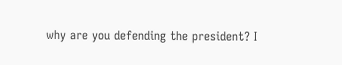why are you defending the president? I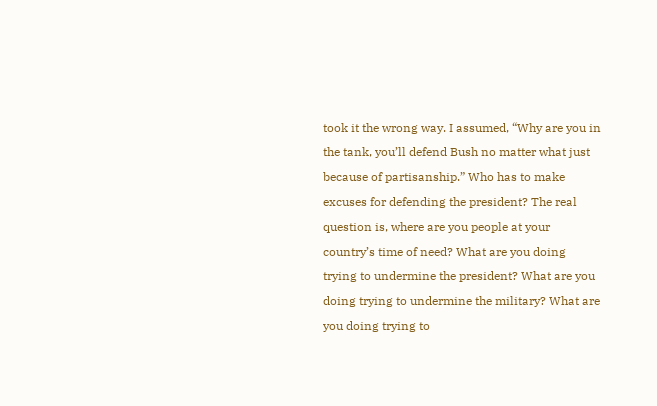took it the wrong way. I assumed, “Why are you in the tank, you’ll defend Bush no matter what just because of partisanship.” Who has to make excuses for defending the president? The real question is, where are you people at your country’s time of need? What are you doing trying to undermine the president? What are you doing trying to undermine the military? What are you doing trying to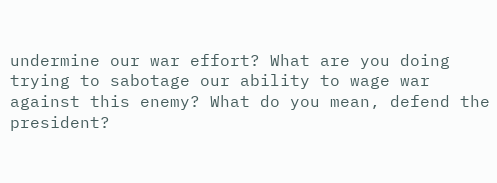undermine our war effort? What are you doing trying to sabotage our ability to wage war against this enemy? What do you mean, defend the president?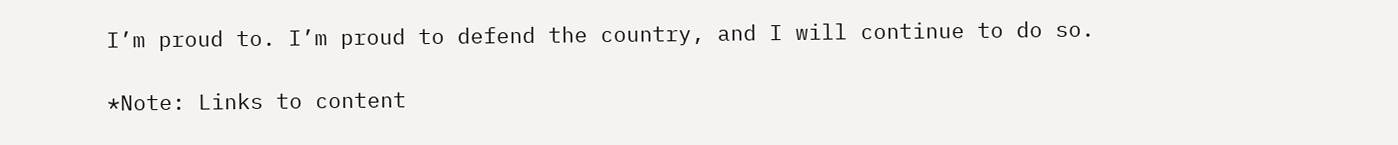I’m proud to. I’m proud to defend the country, and I will continue to do so.

*Note: Links to content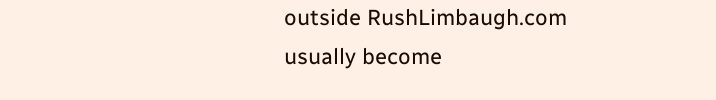outside RushLimbaugh.com usually become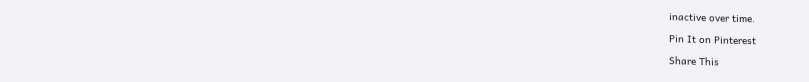inactive over time.

Pin It on Pinterest

Share This